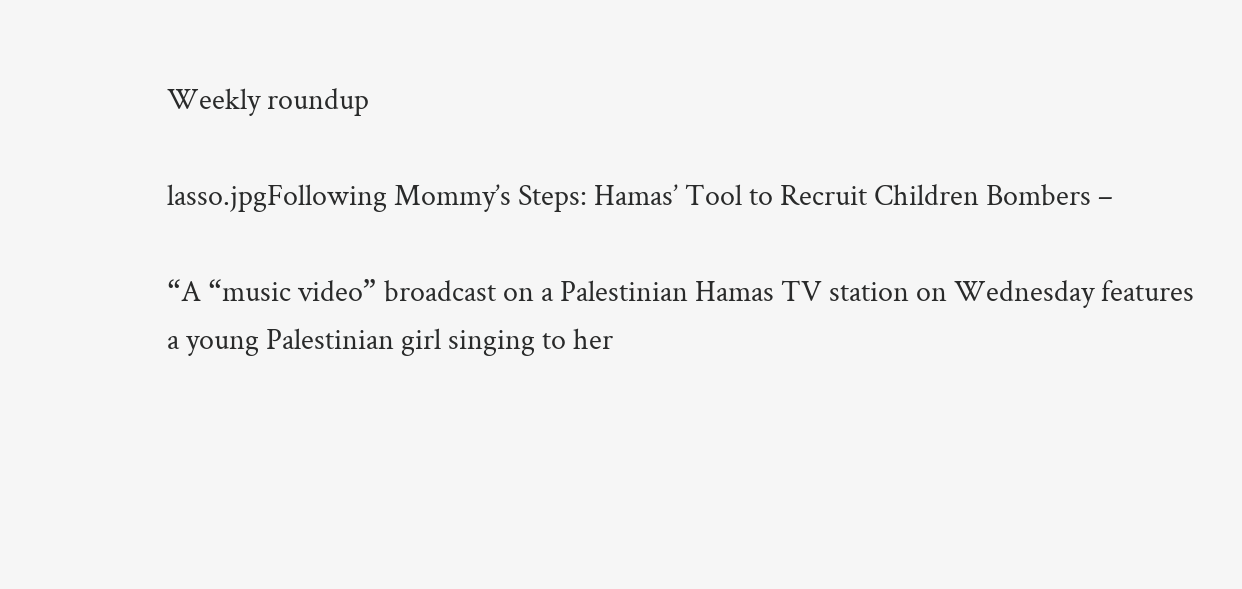Weekly roundup

lasso.jpgFollowing Mommy’s Steps: Hamas’ Tool to Recruit Children Bombers –

“A “music video” broadcast on a Palestinian Hamas TV station on Wednesday features a young Palestinian girl singing to her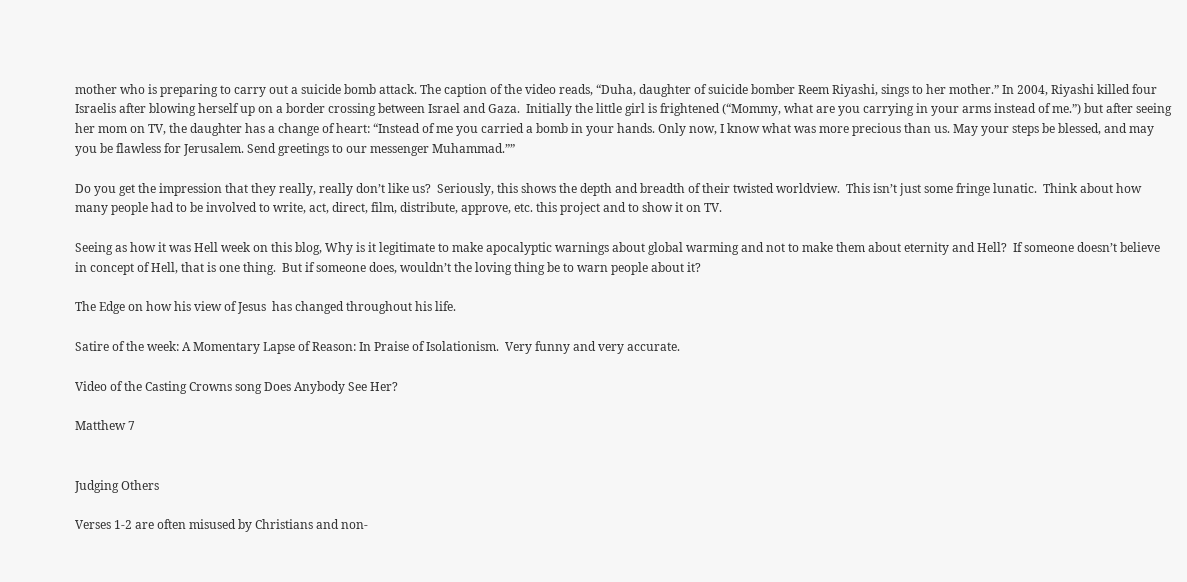mother who is preparing to carry out a suicide bomb attack. The caption of the video reads, “Duha, daughter of suicide bomber Reem Riyashi, sings to her mother.” In 2004, Riyashi killed four Israelis after blowing herself up on a border crossing between Israel and Gaza.  Initially the little girl is frightened (“Mommy, what are you carrying in your arms instead of me.”) but after seeing her mom on TV, the daughter has a change of heart: “Instead of me you carried a bomb in your hands. Only now, I know what was more precious than us. May your steps be blessed, and may you be flawless for Jerusalem. Send greetings to our messenger Muhammad.””

Do you get the impression that they really, really don’t like us?  Seriously, this shows the depth and breadth of their twisted worldview.  This isn’t just some fringe lunatic.  Think about how many people had to be involved to write, act, direct, film, distribute, approve, etc. this project and to show it on TV.

Seeing as how it was Hell week on this blog, Why is it legitimate to make apocalyptic warnings about global warming and not to make them about eternity and Hell?  If someone doesn’t believe in concept of Hell, that is one thing.  But if someone does, wouldn’t the loving thing be to warn people about it?

The Edge on how his view of Jesus  has changed throughout his life.

Satire of the week: A Momentary Lapse of Reason: In Praise of Isolationism.  Very funny and very accurate.

Video of the Casting Crowns song Does Anybody See Her?

Matthew 7


Judging Others

Verses 1-2 are often misused by Christians and non-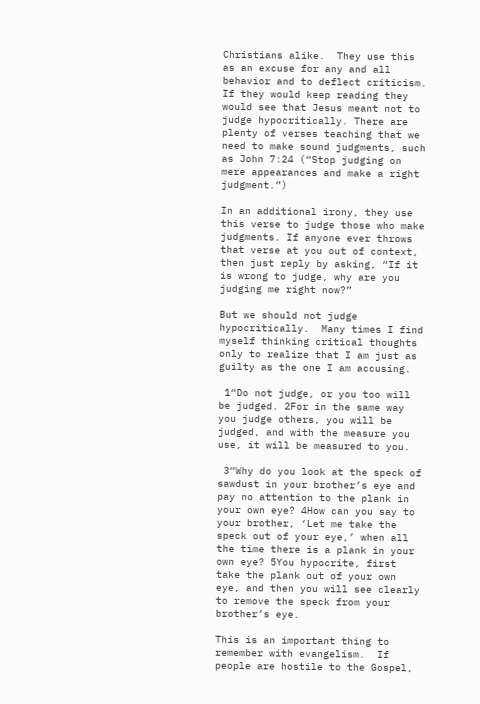Christians alike.  They use this as an excuse for any and all behavior and to deflect criticism. If they would keep reading they would see that Jesus meant not to judge hypocritically. There are plenty of verses teaching that we need to make sound judgments, such as John 7:24 (“Stop judging on mere appearances and make a right judgment.”)

In an additional irony, they use this verse to judge those who make judgments. If anyone ever throws that verse at you out of context, then just reply by asking, “If it is wrong to judge, why are you judging me right now?”

But we should not judge hypocritically.  Many times I find myself thinking critical thoughts only to realize that I am just as guilty as the one I am accusing.

 1“Do not judge, or you too will be judged. 2For in the same way you judge others, you will be judged, and with the measure you use, it will be measured to you.

 3“Why do you look at the speck of sawdust in your brother’s eye and pay no attention to the plank in your own eye? 4How can you say to your brother, ‘Let me take the speck out of your eye,’ when all the time there is a plank in your own eye? 5You hypocrite, first take the plank out of your own eye, and then you will see clearly to remove the speck from your brother’s eye.

This is an important thing to remember with evangelism.  If people are hostile to the Gospel,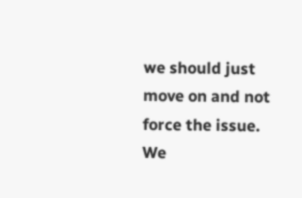we should just move on and not force the issue.  We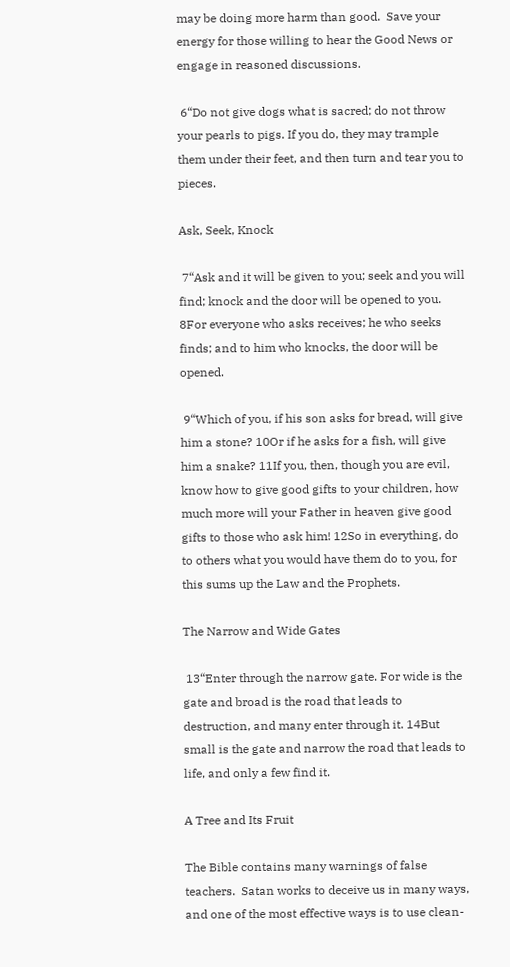may be doing more harm than good.  Save your energy for those willing to hear the Good News or engage in reasoned discussions.

 6“Do not give dogs what is sacred; do not throw your pearls to pigs. If you do, they may trample them under their feet, and then turn and tear you to pieces.

Ask, Seek, Knock

 7“Ask and it will be given to you; seek and you will find; knock and the door will be opened to you. 8For everyone who asks receives; he who seeks finds; and to him who knocks, the door will be opened.

 9“Which of you, if his son asks for bread, will give him a stone? 10Or if he asks for a fish, will give him a snake? 11If you, then, though you are evil, know how to give good gifts to your children, how much more will your Father in heaven give good gifts to those who ask him! 12So in everything, do to others what you would have them do to you, for this sums up the Law and the Prophets.

The Narrow and Wide Gates

 13“Enter through the narrow gate. For wide is the gate and broad is the road that leads to destruction, and many enter through it. 14But small is the gate and narrow the road that leads to life, and only a few find it.

A Tree and Its Fruit

The Bible contains many warnings of false teachers.  Satan works to deceive us in many ways, and one of the most effective ways is to use clean-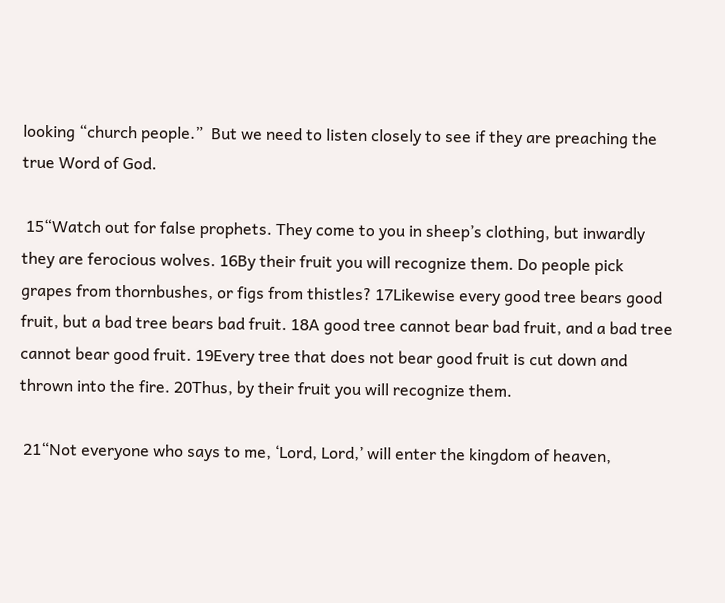looking “church people.”  But we need to listen closely to see if they are preaching the true Word of God.

 15“Watch out for false prophets. They come to you in sheep’s clothing, but inwardly they are ferocious wolves. 16By their fruit you will recognize them. Do people pick grapes from thornbushes, or figs from thistles? 17Likewise every good tree bears good fruit, but a bad tree bears bad fruit. 18A good tree cannot bear bad fruit, and a bad tree cannot bear good fruit. 19Every tree that does not bear good fruit is cut down and thrown into the fire. 20Thus, by their fruit you will recognize them.

 21“Not everyone who says to me, ‘Lord, Lord,’ will enter the kingdom of heaven,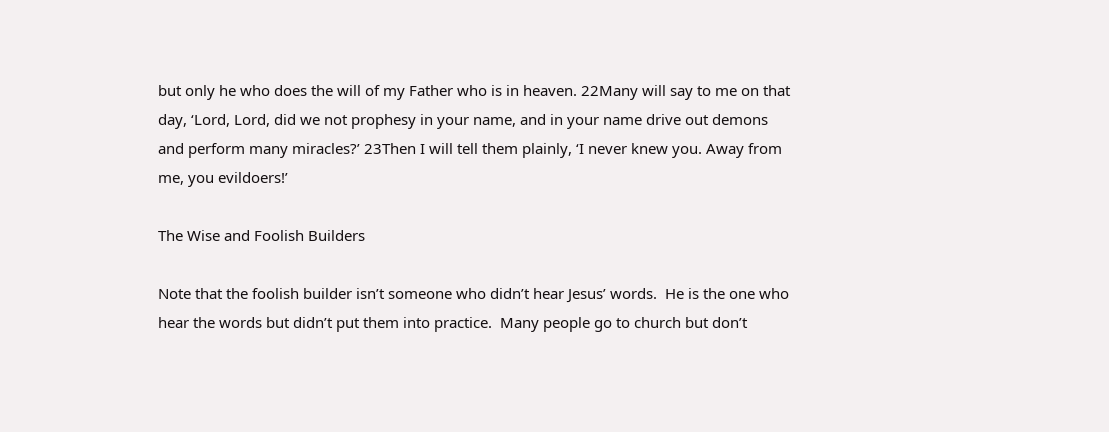but only he who does the will of my Father who is in heaven. 22Many will say to me on that day, ‘Lord, Lord, did we not prophesy in your name, and in your name drive out demons and perform many miracles?’ 23Then I will tell them plainly, ‘I never knew you. Away from me, you evildoers!’

The Wise and Foolish Builders

Note that the foolish builder isn’t someone who didn’t hear Jesus’ words.  He is the one who hear the words but didn’t put them into practice.  Many people go to church but don’t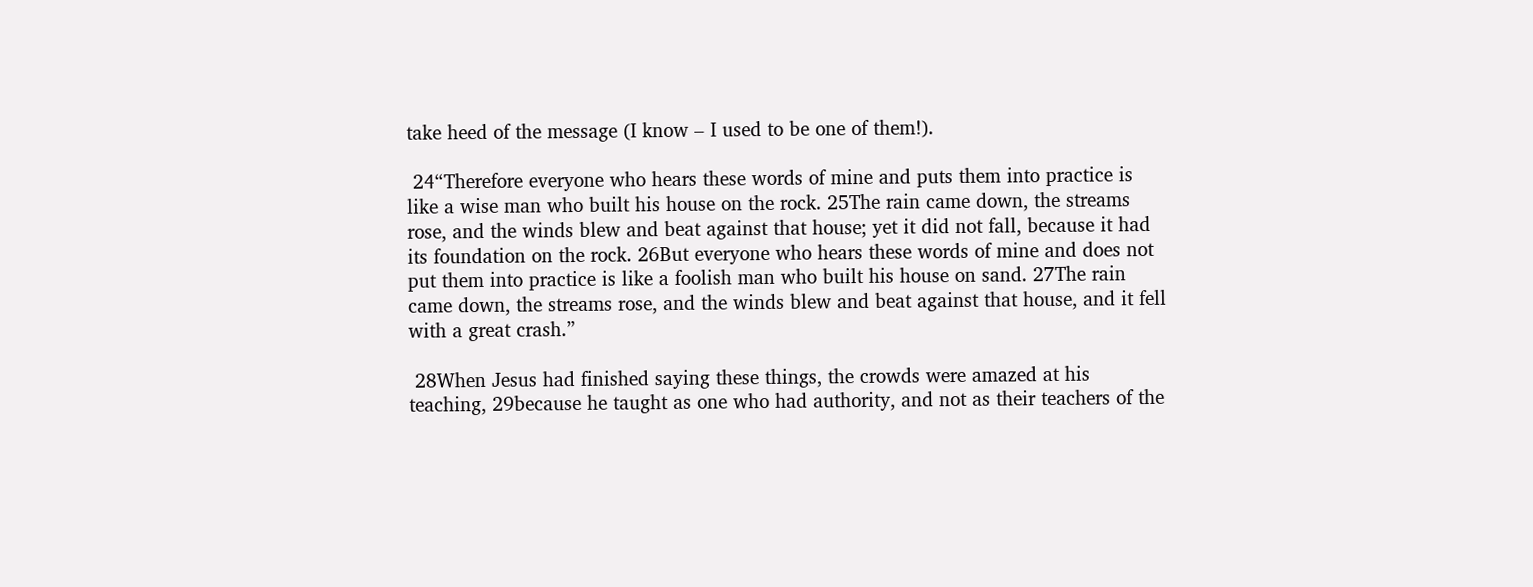take heed of the message (I know – I used to be one of them!).

 24“Therefore everyone who hears these words of mine and puts them into practice is like a wise man who built his house on the rock. 25The rain came down, the streams rose, and the winds blew and beat against that house; yet it did not fall, because it had its foundation on the rock. 26But everyone who hears these words of mine and does not put them into practice is like a foolish man who built his house on sand. 27The rain came down, the streams rose, and the winds blew and beat against that house, and it fell with a great crash.”

 28When Jesus had finished saying these things, the crowds were amazed at his teaching, 29because he taught as one who had authority, and not as their teachers of the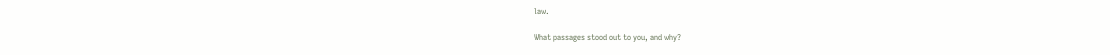law.

What passages stood out to you, and why?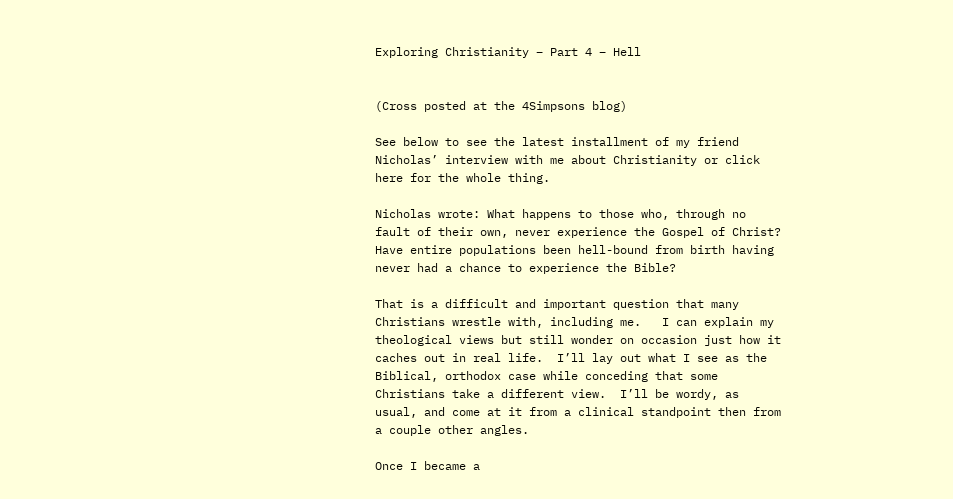Exploring Christianity – Part 4 – Hell


(Cross posted at the 4Simpsons blog)

See below to see the latest installment of my friend Nicholas’ interview with me about Christianity or click here for the whole thing.

Nicholas wrote: What happens to those who, through no fault of their own, never experience the Gospel of Christ?  Have entire populations been hell-bound from birth having never had a chance to experience the Bible?

That is a difficult and important question that many Christians wrestle with, including me.   I can explain my theological views but still wonder on occasion just how it caches out in real life.  I’ll lay out what I see as the Biblical, orthodox case while conceding that some Christians take a different view.  I’ll be wordy, as usual, and come at it from a clinical standpoint then from a couple other angles.

Once I became a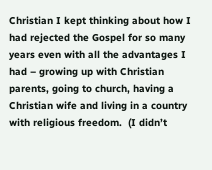Christian I kept thinking about how I had rejected the Gospel for so many years even with all the advantages I had – growing up with Christian parents, going to church, having a Christian wife and living in a country with religious freedom.  (I didn’t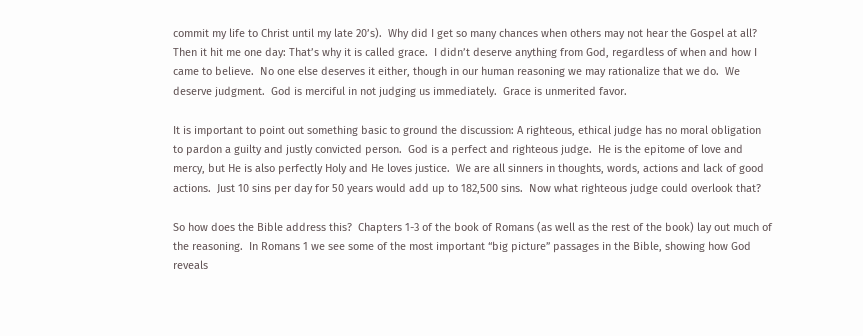commit my life to Christ until my late 20’s).  Why did I get so many chances when others may not hear the Gospel at all?  Then it hit me one day: That’s why it is called grace.  I didn’t deserve anything from God, regardless of when and how I came to believe.  No one else deserves it either, though in our human reasoning we may rationalize that we do.  We deserve judgment.  God is merciful in not judging us immediately.  Grace is unmerited favor.

It is important to point out something basic to ground the discussion: A righteous, ethical judge has no moral obligation to pardon a guilty and justly convicted person.  God is a perfect and righteous judge.  He is the epitome of love and mercy, but He is also perfectly Holy and He loves justice.  We are all sinners in thoughts, words, actions and lack of good actions.  Just 10 sins per day for 50 years would add up to 182,500 sins.  Now what righteous judge could overlook that?

So how does the Bible address this?  Chapters 1-3 of the book of Romans (as well as the rest of the book) lay out much of the reasoning.  In Romans 1 we see some of the most important “big picture” passages in the Bible, showing how God reveals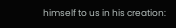himself to us in his creation: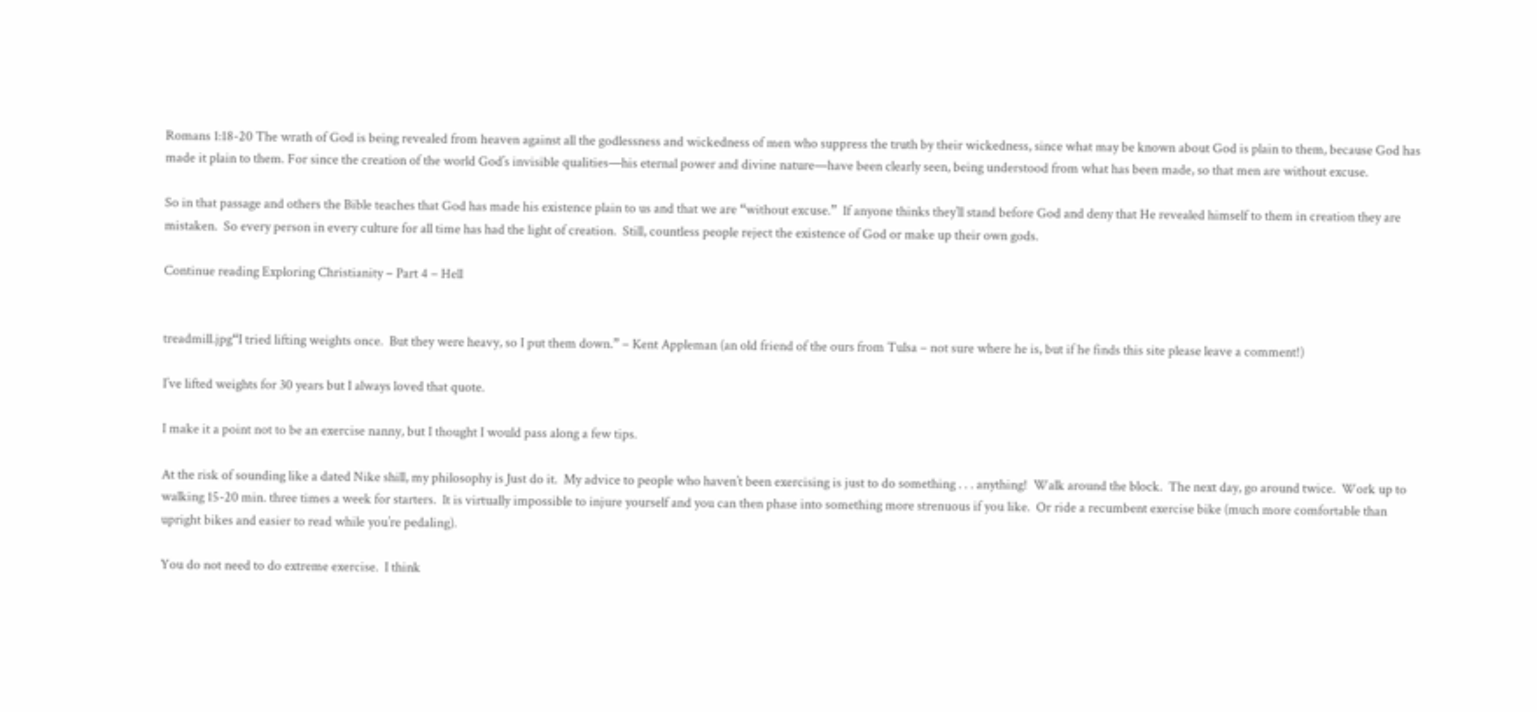Romans 1:18-20 The wrath of God is being revealed from heaven against all the godlessness and wickedness of men who suppress the truth by their wickedness, since what may be known about God is plain to them, because God has made it plain to them. For since the creation of the world God’s invisible qualities—his eternal power and divine nature—have been clearly seen, being understood from what has been made, so that men are without excuse.

So in that passage and others the Bible teaches that God has made his existence plain to us and that we are “without excuse.”  If anyone thinks they’ll stand before God and deny that He revealed himself to them in creation they are mistaken.  So every person in every culture for all time has had the light of creation.  Still, countless people reject the existence of God or make up their own gods.

Continue reading Exploring Christianity – Part 4 – Hell


treadmill.jpg“I tried lifting weights once.  But they were heavy, so I put them down.” – Kent Appleman (an old friend of the ours from Tulsa – not sure where he is, but if he finds this site please leave a comment!)

I’ve lifted weights for 30 years but I always loved that quote.

I make it a point not to be an exercise nanny, but I thought I would pass along a few tips.

At the risk of sounding like a dated Nike shill, my philosophy is Just do it.  My advice to people who haven’t been exercising is just to do something . . . anything!  Walk around the block.  The next day, go around twice.  Work up to walking 15-20 min. three times a week for starters.  It is virtually impossible to injure yourself and you can then phase into something more strenuous if you like.  Or ride a recumbent exercise bike (much more comfortable than upright bikes and easier to read while you’re pedaling).

You do not need to do extreme exercise.  I think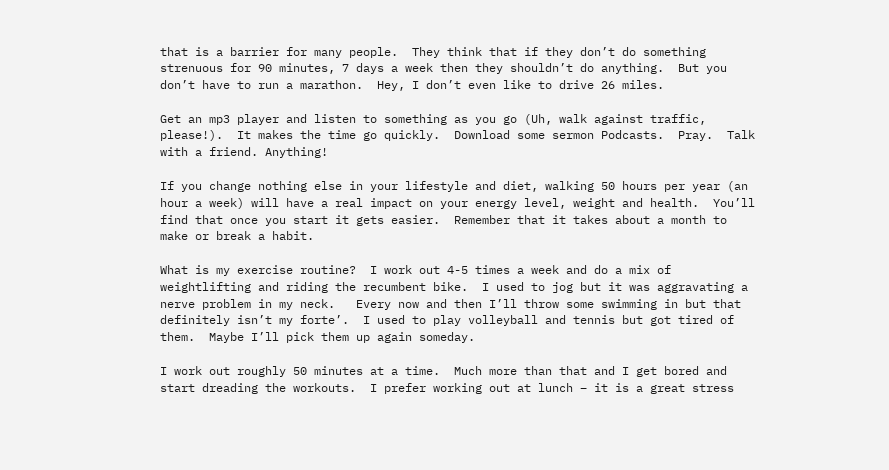that is a barrier for many people.  They think that if they don’t do something strenuous for 90 minutes, 7 days a week then they shouldn’t do anything.  But you don’t have to run a marathon.  Hey, I don’t even like to drive 26 miles.

Get an mp3 player and listen to something as you go (Uh, walk against traffic, please!).  It makes the time go quickly.  Download some sermon Podcasts.  Pray.  Talk with a friend. Anything!

If you change nothing else in your lifestyle and diet, walking 50 hours per year (an hour a week) will have a real impact on your energy level, weight and health.  You’ll find that once you start it gets easier.  Remember that it takes about a month to make or break a habit.

What is my exercise routine?  I work out 4-5 times a week and do a mix of weightlifting and riding the recumbent bike.  I used to jog but it was aggravating a nerve problem in my neck.   Every now and then I’ll throw some swimming in but that definitely isn’t my forte’.  I used to play volleyball and tennis but got tired of them.  Maybe I’ll pick them up again someday.

I work out roughly 50 minutes at a time.  Much more than that and I get bored and start dreading the workouts.  I prefer working out at lunch – it is a great stress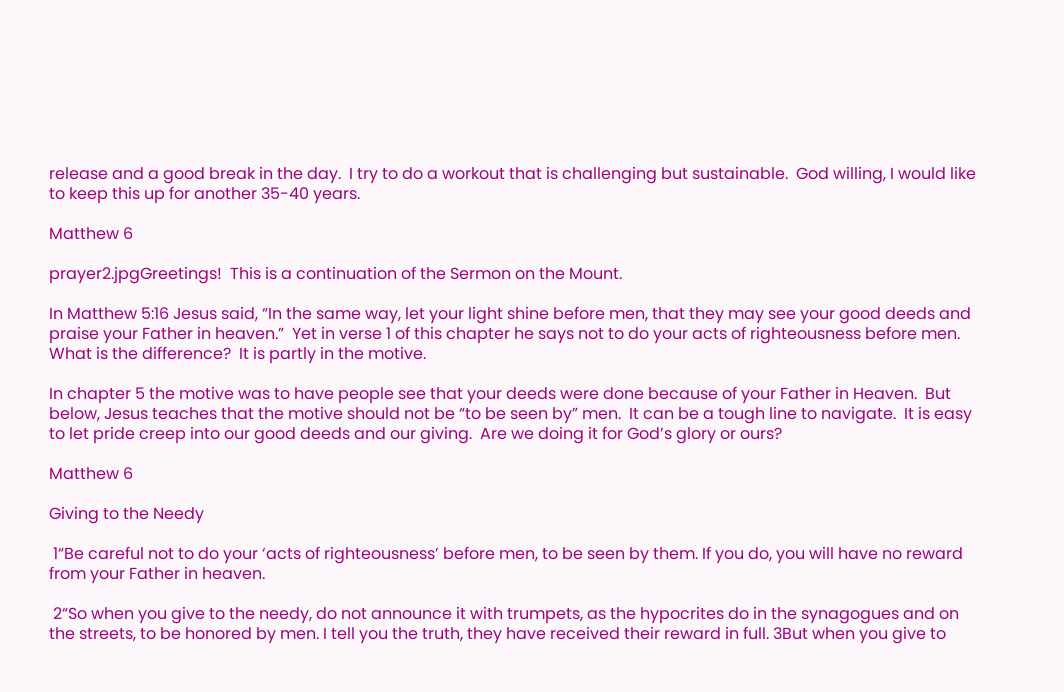release and a good break in the day.  I try to do a workout that is challenging but sustainable.  God willing, I would like to keep this up for another 35-40 years.

Matthew 6

prayer2.jpgGreetings!  This is a continuation of the Sermon on the Mount.

In Matthew 5:16 Jesus said, “In the same way, let your light shine before men, that they may see your good deeds and praise your Father in heaven.”  Yet in verse 1 of this chapter he says not to do your acts of righteousness before men.  What is the difference?  It is partly in the motive.

In chapter 5 the motive was to have people see that your deeds were done because of your Father in Heaven.  But below, Jesus teaches that the motive should not be “to be seen by” men.  It can be a tough line to navigate.  It is easy to let pride creep into our good deeds and our giving.  Are we doing it for God’s glory or ours?

Matthew 6

Giving to the Needy

 1“Be careful not to do your ‘acts of righteousness’ before men, to be seen by them. If you do, you will have no reward from your Father in heaven.

 2“So when you give to the needy, do not announce it with trumpets, as the hypocrites do in the synagogues and on the streets, to be honored by men. I tell you the truth, they have received their reward in full. 3But when you give to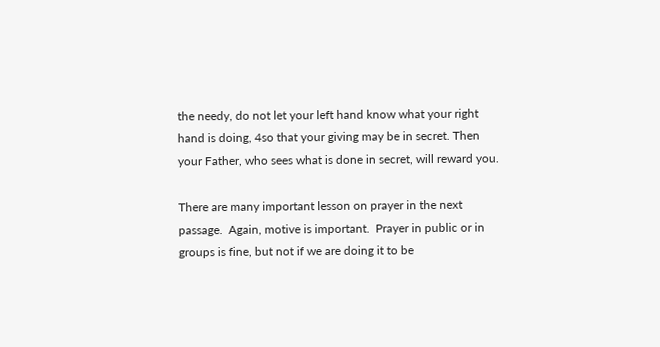the needy, do not let your left hand know what your right hand is doing, 4so that your giving may be in secret. Then your Father, who sees what is done in secret, will reward you.

There are many important lesson on prayer in the next passage.  Again, motive is important.  Prayer in public or in groups is fine, but not if we are doing it to be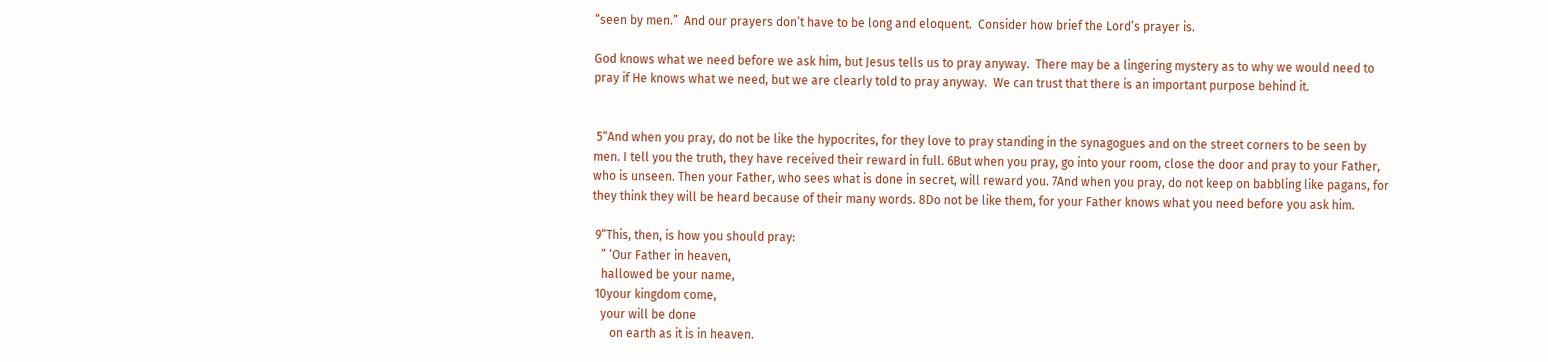“seen by men.”  And our prayers don’t have to be long and eloquent.  Consider how brief the Lord’s prayer is.

God knows what we need before we ask him, but Jesus tells us to pray anyway.  There may be a lingering mystery as to why we would need to pray if He knows what we need, but we are clearly told to pray anyway.  We can trust that there is an important purpose behind it.


 5“And when you pray, do not be like the hypocrites, for they love to pray standing in the synagogues and on the street corners to be seen by men. I tell you the truth, they have received their reward in full. 6But when you pray, go into your room, close the door and pray to your Father, who is unseen. Then your Father, who sees what is done in secret, will reward you. 7And when you pray, do not keep on babbling like pagans, for they think they will be heard because of their many words. 8Do not be like them, for your Father knows what you need before you ask him.

 9“This, then, is how you should pray:
   ” ‘Our Father in heaven,
   hallowed be your name,
 10your kingdom come,
   your will be done
      on earth as it is in heaven.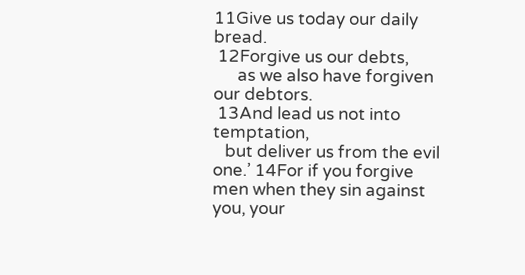11Give us today our daily bread.
 12Forgive us our debts,
      as we also have forgiven our debtors.
 13And lead us not into temptation,
   but deliver us from the evil one.’ 14For if you forgive men when they sin against you, your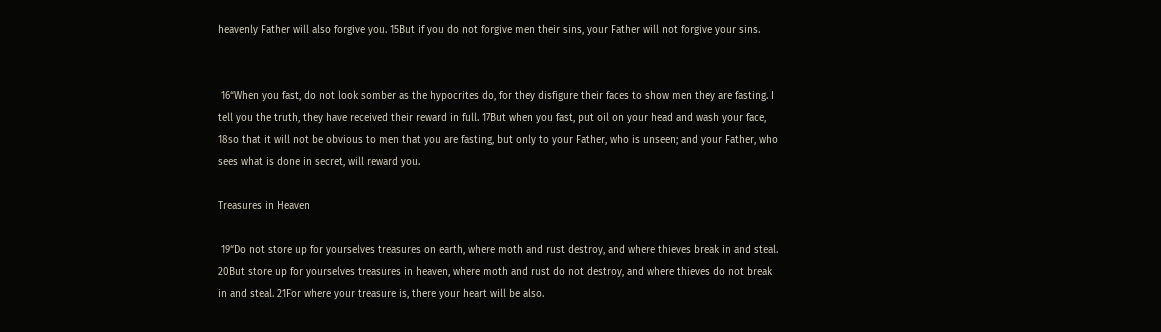heavenly Father will also forgive you. 15But if you do not forgive men their sins, your Father will not forgive your sins.


 16“When you fast, do not look somber as the hypocrites do, for they disfigure their faces to show men they are fasting. I tell you the truth, they have received their reward in full. 17But when you fast, put oil on your head and wash your face, 18so that it will not be obvious to men that you are fasting, but only to your Father, who is unseen; and your Father, who sees what is done in secret, will reward you.

Treasures in Heaven

 19“Do not store up for yourselves treasures on earth, where moth and rust destroy, and where thieves break in and steal. 20But store up for yourselves treasures in heaven, where moth and rust do not destroy, and where thieves do not break in and steal. 21For where your treasure is, there your heart will be also.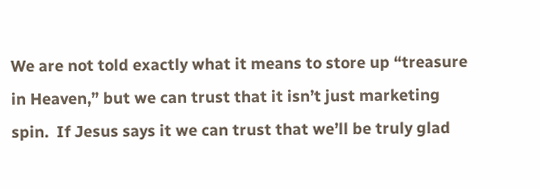We are not told exactly what it means to store up “treasure in Heaven,” but we can trust that it isn’t just marketing spin.  If Jesus says it we can trust that we’ll be truly glad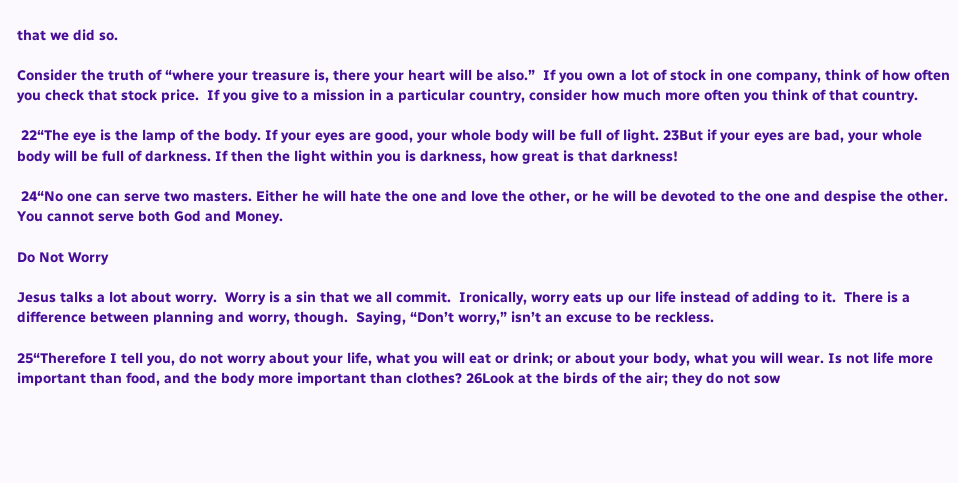that we did so.

Consider the truth of “where your treasure is, there your heart will be also.”  If you own a lot of stock in one company, think of how often you check that stock price.  If you give to a mission in a particular country, consider how much more often you think of that country.

 22“The eye is the lamp of the body. If your eyes are good, your whole body will be full of light. 23But if your eyes are bad, your whole body will be full of darkness. If then the light within you is darkness, how great is that darkness!

 24“No one can serve two masters. Either he will hate the one and love the other, or he will be devoted to the one and despise the other. You cannot serve both God and Money.

Do Not Worry

Jesus talks a lot about worry.  Worry is a sin that we all commit.  Ironically, worry eats up our life instead of adding to it.  There is a difference between planning and worry, though.  Saying, “Don’t worry,” isn’t an excuse to be reckless.

25“Therefore I tell you, do not worry about your life, what you will eat or drink; or about your body, what you will wear. Is not life more important than food, and the body more important than clothes? 26Look at the birds of the air; they do not sow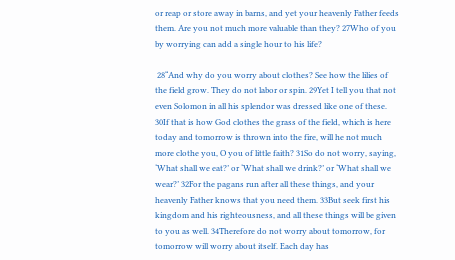or reap or store away in barns, and yet your heavenly Father feeds them. Are you not much more valuable than they? 27Who of you by worrying can add a single hour to his life?

 28“And why do you worry about clothes? See how the lilies of the field grow. They do not labor or spin. 29Yet I tell you that not even Solomon in all his splendor was dressed like one of these. 30If that is how God clothes the grass of the field, which is here today and tomorrow is thrown into the fire, will he not much more clothe you, O you of little faith? 31So do not worry, saying, ‘What shall we eat?’ or ‘What shall we drink?’ or ‘What shall we wear?’ 32For the pagans run after all these things, and your heavenly Father knows that you need them. 33But seek first his kingdom and his righteousness, and all these things will be given to you as well. 34Therefore do not worry about tomorrow, for tomorrow will worry about itself. Each day has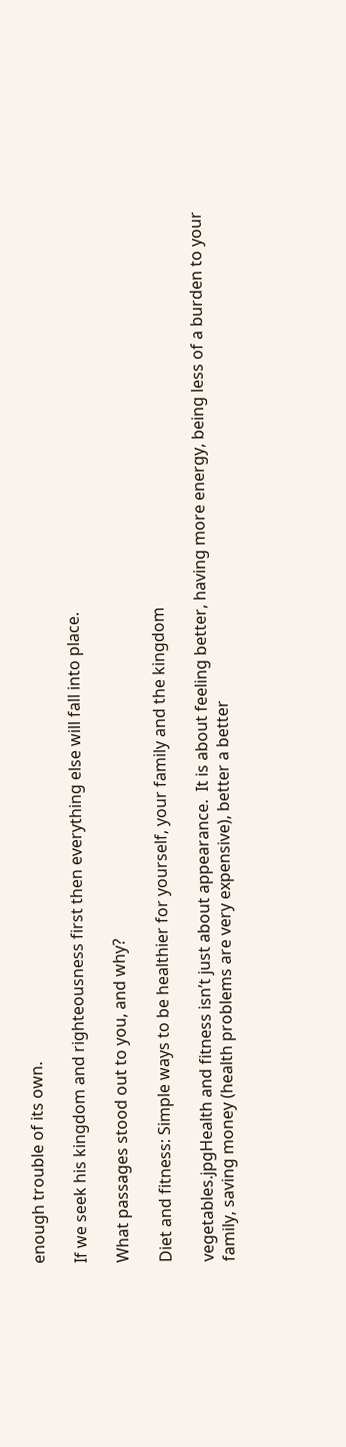enough trouble of its own.

If we seek his kingdom and righteousness first then everything else will fall into place.

What passages stood out to you, and why?

Diet and fitness: Simple ways to be healthier for yourself, your family and the kingdom

vegetables.jpgHealth and fitness isn’t just about appearance.  It is about feeling better, having more energy, being less of a burden to your family, saving money (health problems are very expensive), better a better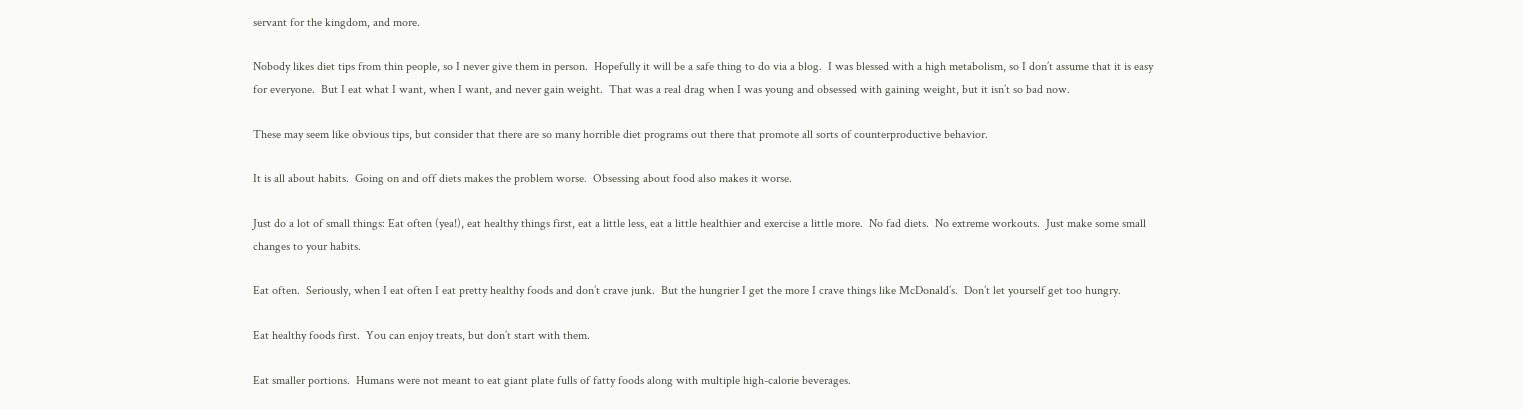servant for the kingdom, and more.

Nobody likes diet tips from thin people, so I never give them in person.  Hopefully it will be a safe thing to do via a blog.  I was blessed with a high metabolism, so I don’t assume that it is easy for everyone.  But I eat what I want, when I want, and never gain weight.  That was a real drag when I was young and obsessed with gaining weight, but it isn’t so bad now.

These may seem like obvious tips, but consider that there are so many horrible diet programs out there that promote all sorts of counterproductive behavior.

It is all about habits.  Going on and off diets makes the problem worse.  Obsessing about food also makes it worse.

Just do a lot of small things: Eat often (yea!), eat healthy things first, eat a little less, eat a little healthier and exercise a little more.  No fad diets.  No extreme workouts.  Just make some small changes to your habits.

Eat often.  Seriously, when I eat often I eat pretty healthy foods and don’t crave junk.  But the hungrier I get the more I crave things like McDonald’s.  Don’t let yourself get too hungry.

Eat healthy foods first.  You can enjoy treats, but don’t start with them.

Eat smaller portions.  Humans were not meant to eat giant plate fulls of fatty foods along with multiple high-calorie beverages.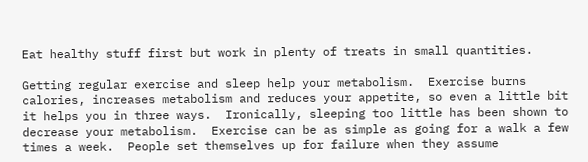Eat healthy stuff first but work in plenty of treats in small quantities.

Getting regular exercise and sleep help your metabolism.  Exercise burns calories, increases metabolism and reduces your appetite, so even a little bit it helps you in three ways.  Ironically, sleeping too little has been shown to decrease your metabolism.  Exercise can be as simple as going for a walk a few times a week.  People set themselves up for failure when they assume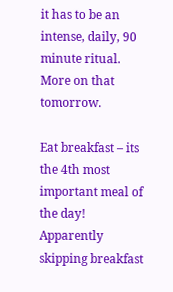it has to be an intense, daily, 90 minute ritual.  More on that tomorrow.

Eat breakfast – its the 4th most important meal of the day!  Apparently skipping breakfast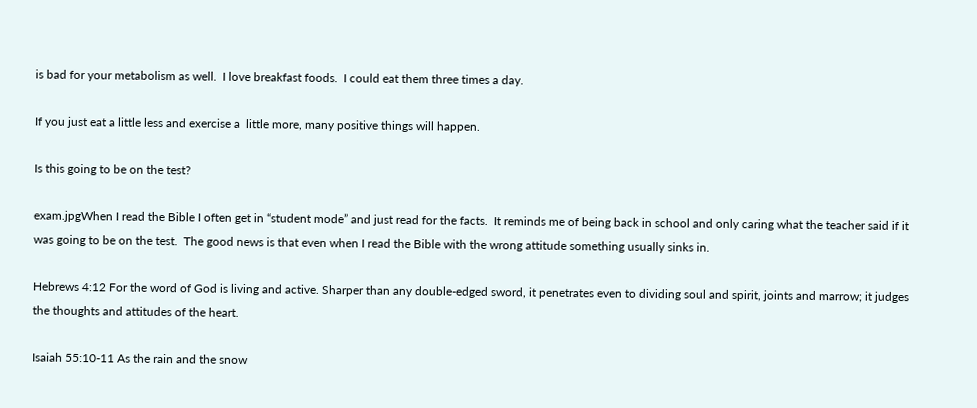is bad for your metabolism as well.  I love breakfast foods.  I could eat them three times a day.

If you just eat a little less and exercise a  little more, many positive things will happen.

Is this going to be on the test?

exam.jpgWhen I read the Bible I often get in “student mode” and just read for the facts.  It reminds me of being back in school and only caring what the teacher said if it was going to be on the test.  The good news is that even when I read the Bible with the wrong attitude something usually sinks in.

Hebrews 4:12 For the word of God is living and active. Sharper than any double-edged sword, it penetrates even to dividing soul and spirit, joints and marrow; it judges the thoughts and attitudes of the heart.

Isaiah 55:10-11 As the rain and the snow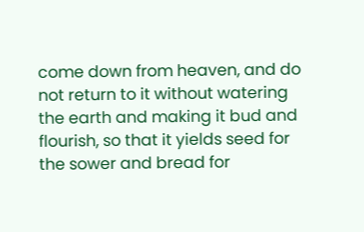come down from heaven, and do not return to it without watering the earth and making it bud and flourish, so that it yields seed for the sower and bread for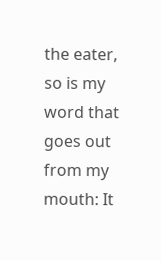the eater, so is my word that goes out from my mouth: It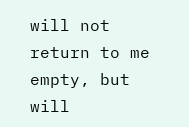will not return to me empty, but will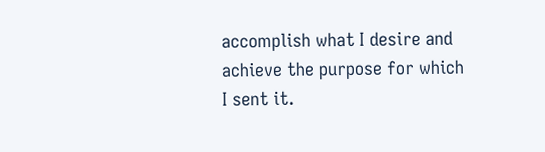accomplish what I desire and achieve the purpose for which I sent it.